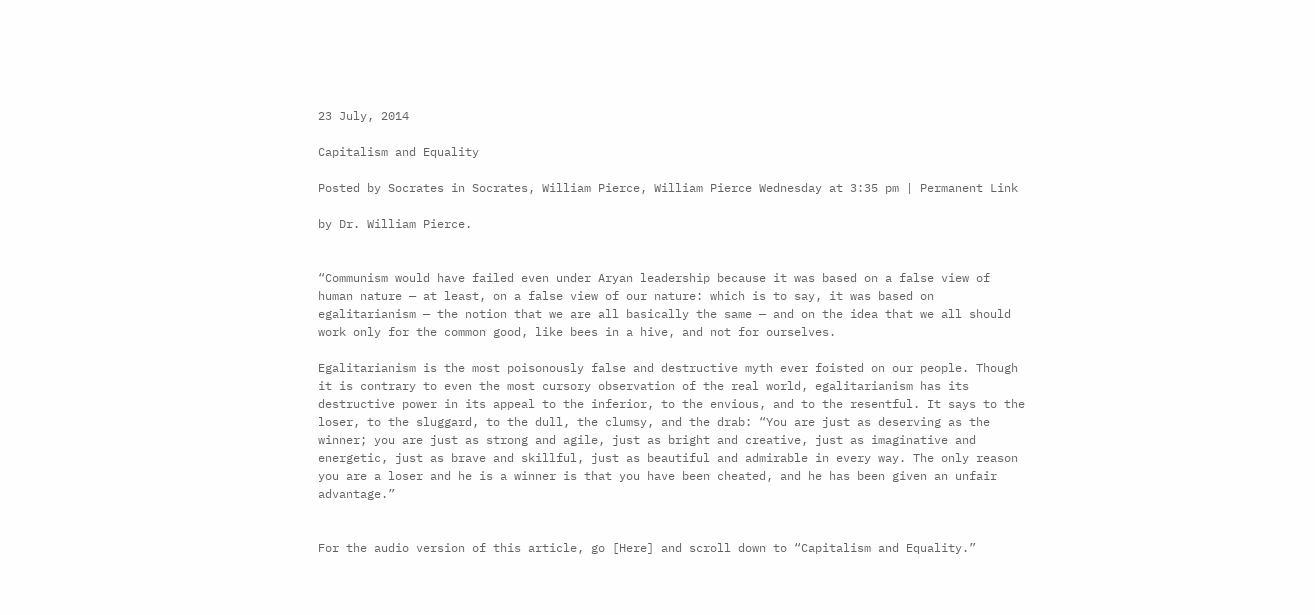23 July, 2014

Capitalism and Equality

Posted by Socrates in Socrates, William Pierce, William Pierce Wednesday at 3:35 pm | Permanent Link

by Dr. William Pierce.


“Communism would have failed even under Aryan leadership because it was based on a false view of human nature — at least, on a false view of our nature: which is to say, it was based on egalitarianism — the notion that we are all basically the same — and on the idea that we all should work only for the common good, like bees in a hive, and not for ourselves.

Egalitarianism is the most poisonously false and destructive myth ever foisted on our people. Though it is contrary to even the most cursory observation of the real world, egalitarianism has its destructive power in its appeal to the inferior, to the envious, and to the resentful. It says to the loser, to the sluggard, to the dull, the clumsy, and the drab: “You are just as deserving as the winner; you are just as strong and agile, just as bright and creative, just as imaginative and energetic, just as brave and skillful, just as beautiful and admirable in every way. The only reason you are a loser and he is a winner is that you have been cheated, and he has been given an unfair advantage.”


For the audio version of this article, go [Here] and scroll down to “Capitalism and Equality.”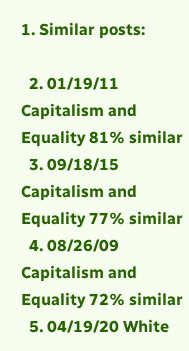1. Similar posts:

  2. 01/19/11 Capitalism and Equality 81% similar
  3. 09/18/15 Capitalism and Equality 77% similar
  4. 08/26/09 Capitalism and Equality 72% similar
  5. 04/19/20 White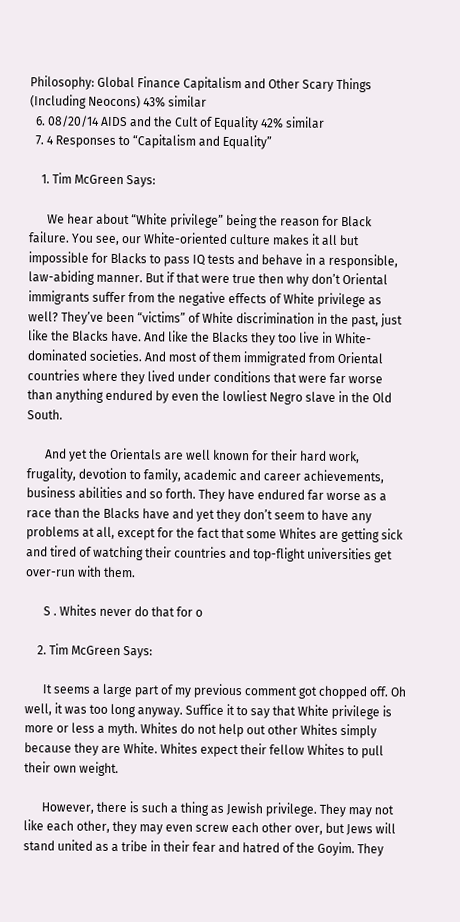Philosophy: Global Finance Capitalism and Other Scary Things (Including Neocons) 43% similar
  6. 08/20/14 AIDS and the Cult of Equality 42% similar
  7. 4 Responses to “Capitalism and Equality”

    1. Tim McGreen Says:

      We hear about “White privilege” being the reason for Black failure. You see, our White-oriented culture makes it all but impossible for Blacks to pass IQ tests and behave in a responsible, law-abiding manner. But if that were true then why don’t Oriental immigrants suffer from the negative effects of White privilege as well? They’ve been “victims” of White discrimination in the past, just like the Blacks have. And like the Blacks they too live in White-dominated societies. And most of them immigrated from Oriental countries where they lived under conditions that were far worse than anything endured by even the lowliest Negro slave in the Old South.

      And yet the Orientals are well known for their hard work, frugality, devotion to family, academic and career achievements, business abilities and so forth. They have endured far worse as a race than the Blacks have and yet they don’t seem to have any problems at all, except for the fact that some Whites are getting sick and tired of watching their countries and top-flight universities get over-run with them.

      S . Whites never do that for o

    2. Tim McGreen Says:

      It seems a large part of my previous comment got chopped off. Oh well, it was too long anyway. Suffice it to say that White privilege is more or less a myth. Whites do not help out other Whites simply because they are White. Whites expect their fellow Whites to pull their own weight.

      However, there is such a thing as Jewish privilege. They may not like each other, they may even screw each other over, but Jews will stand united as a tribe in their fear and hatred of the Goyim. They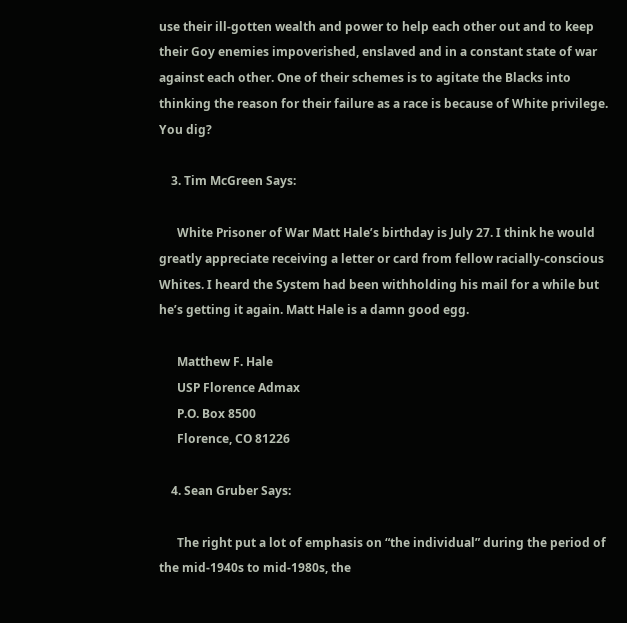use their ill-gotten wealth and power to help each other out and to keep their Goy enemies impoverished, enslaved and in a constant state of war against each other. One of their schemes is to agitate the Blacks into thinking the reason for their failure as a race is because of White privilege. You dig?

    3. Tim McGreen Says:

      White Prisoner of War Matt Hale’s birthday is July 27. I think he would greatly appreciate receiving a letter or card from fellow racially-conscious Whites. I heard the System had been withholding his mail for a while but he’s getting it again. Matt Hale is a damn good egg.

      Matthew F. Hale
      USP Florence Admax
      P.O. Box 8500
      Florence, CO 81226

    4. Sean Gruber Says:

      The right put a lot of emphasis on “the individual” during the period of the mid-1940s to mid-1980s, the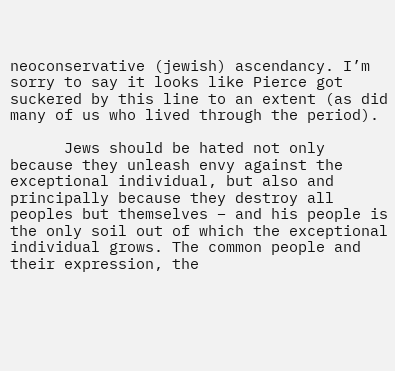neoconservative (jewish) ascendancy. I’m sorry to say it looks like Pierce got suckered by this line to an extent (as did many of us who lived through the period).

      Jews should be hated not only because they unleash envy against the exceptional individual, but also and principally because they destroy all peoples but themselves – and his people is the only soil out of which the exceptional individual grows. The common people and their expression, the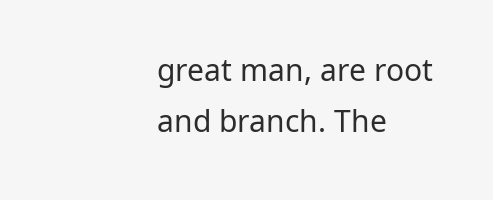great man, are root and branch. The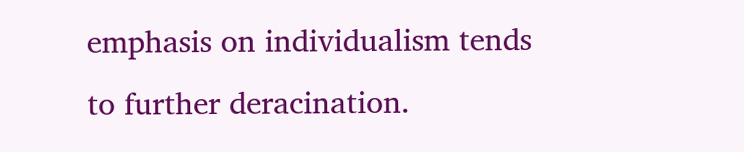emphasis on individualism tends to further deracination.